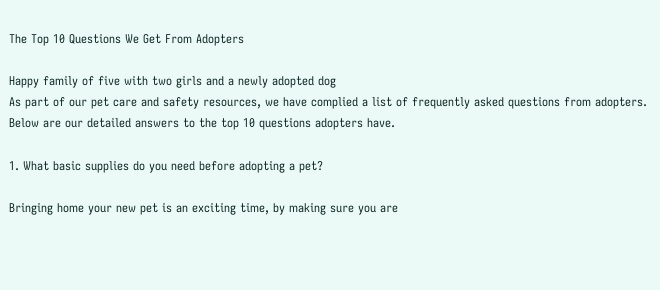The Top 10 Questions We Get From Adopters

Happy family of five with two girls and a newly adopted dog
As part of our pet care and safety resources, we have complied a list of frequently asked questions from adopters. Below are our detailed answers to the top 10 questions adopters have.

1. What basic supplies do you need before adopting a pet?

Bringing home your new pet is an exciting time, by making sure you are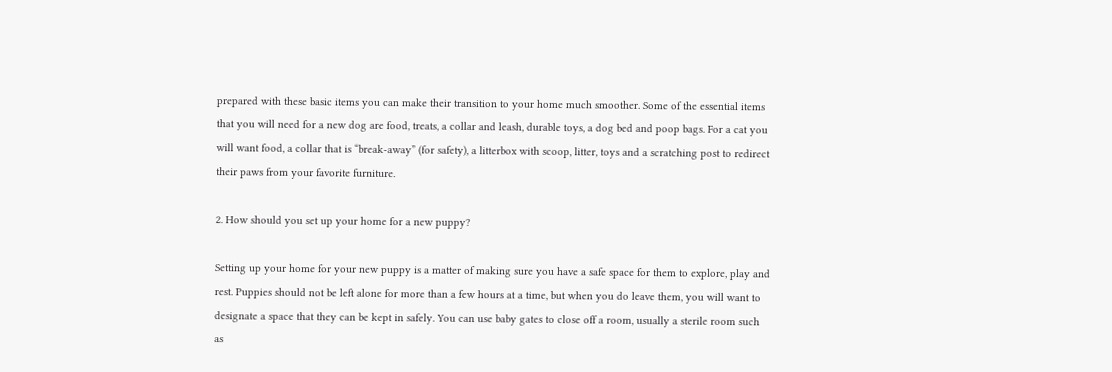prepared with these basic items you can make their transition to your home much smoother. Some of the essential items that you will need for a new dog are food, treats, a collar and leash, durable toys, a dog bed and poop bags. For a cat you will want food, a collar that is “break-away” (for safety), a litterbox with scoop, litter, toys and a scratching post to redirect their paws from your favorite furniture.

2. How should you set up your home for a new puppy?

Setting up your home for your new puppy is a matter of making sure you have a safe space for them to explore, play and rest. Puppies should not be left alone for more than a few hours at a time, but when you do leave them, you will want to designate a space that they can be kept in safely. You can use baby gates to close off a room, usually a sterile room such as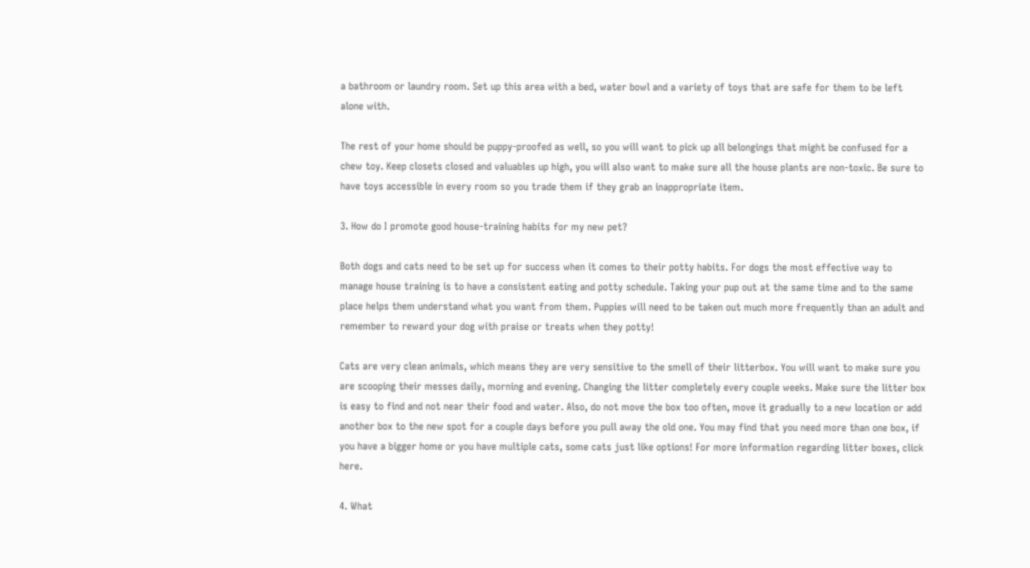a bathroom or laundry room. Set up this area with a bed, water bowl and a variety of toys that are safe for them to be left alone with.

The rest of your home should be puppy-proofed as well, so you will want to pick up all belongings that might be confused for a chew toy. Keep closets closed and valuables up high, you will also want to make sure all the house plants are non-toxic. Be sure to have toys accessible in every room so you trade them if they grab an inappropriate item.

3. How do I promote good house-training habits for my new pet?

Both dogs and cats need to be set up for success when it comes to their potty habits. For dogs the most effective way to manage house training is to have a consistent eating and potty schedule. Taking your pup out at the same time and to the same place helps them understand what you want from them. Puppies will need to be taken out much more frequently than an adult and remember to reward your dog with praise or treats when they potty!

Cats are very clean animals, which means they are very sensitive to the smell of their litterbox. You will want to make sure you are scooping their messes daily, morning and evening. Changing the litter completely every couple weeks. Make sure the litter box is easy to find and not near their food and water. Also, do not move the box too often, move it gradually to a new location or add another box to the new spot for a couple days before you pull away the old one. You may find that you need more than one box, if you have a bigger home or you have multiple cats, some cats just like options! For more information regarding litter boxes, click here.

4. What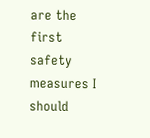are the first safety measures I should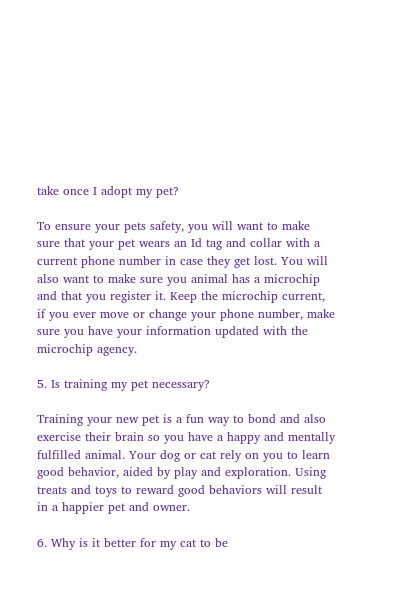take once I adopt my pet?

To ensure your pets safety, you will want to make sure that your pet wears an Id tag and collar with a current phone number in case they get lost. You will also want to make sure you animal has a microchip and that you register it. Keep the microchip current, if you ever move or change your phone number, make sure you have your information updated with the microchip agency.

5. Is training my pet necessary?

Training your new pet is a fun way to bond and also exercise their brain so you have a happy and mentally fulfilled animal. Your dog or cat rely on you to learn good behavior, aided by play and exploration. Using treats and toys to reward good behaviors will result in a happier pet and owner.

6. Why is it better for my cat to be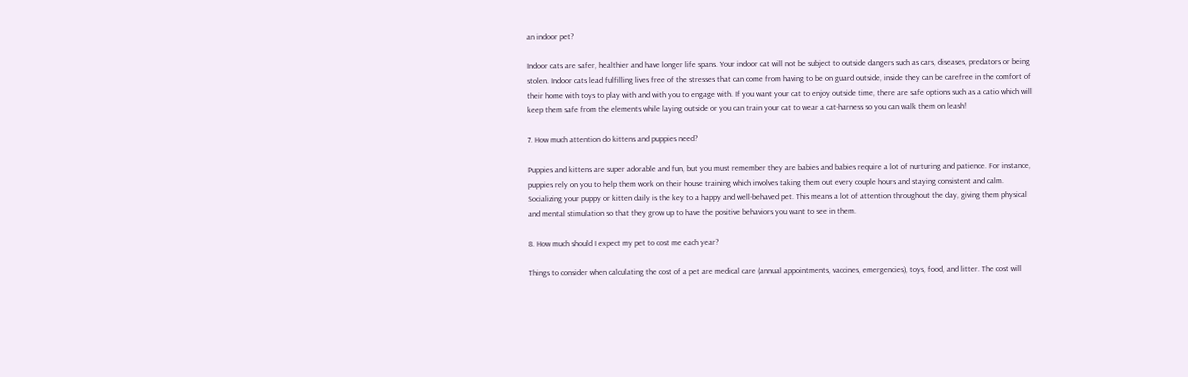an indoor pet?

Indoor cats are safer, healthier and have longer life spans. Your indoor cat will not be subject to outside dangers such as cars, diseases, predators or being stolen. Indoor cats lead fulfilling lives free of the stresses that can come from having to be on guard outside, inside they can be carefree in the comfort of their home with toys to play with and with you to engage with. If you want your cat to enjoy outside time, there are safe options such as a catio which will keep them safe from the elements while laying outside or you can train your cat to wear a cat-harness so you can walk them on leash!

7. How much attention do kittens and puppies need?

Puppies and kittens are super adorable and fun, but you must remember they are babies and babies require a lot of nurturing and patience. For instance, puppies rely on you to help them work on their house training which involves taking them out every couple hours and staying consistent and calm. Socializing your puppy or kitten daily is the key to a happy and well-behaved pet. This means a lot of attention throughout the day, giving them physical and mental stimulation so that they grow up to have the positive behaviors you want to see in them.

8. How much should I expect my pet to cost me each year?

Things to consider when calculating the cost of a pet are medical care (annual appointments, vaccines, emergencies), toys, food, and litter. The cost will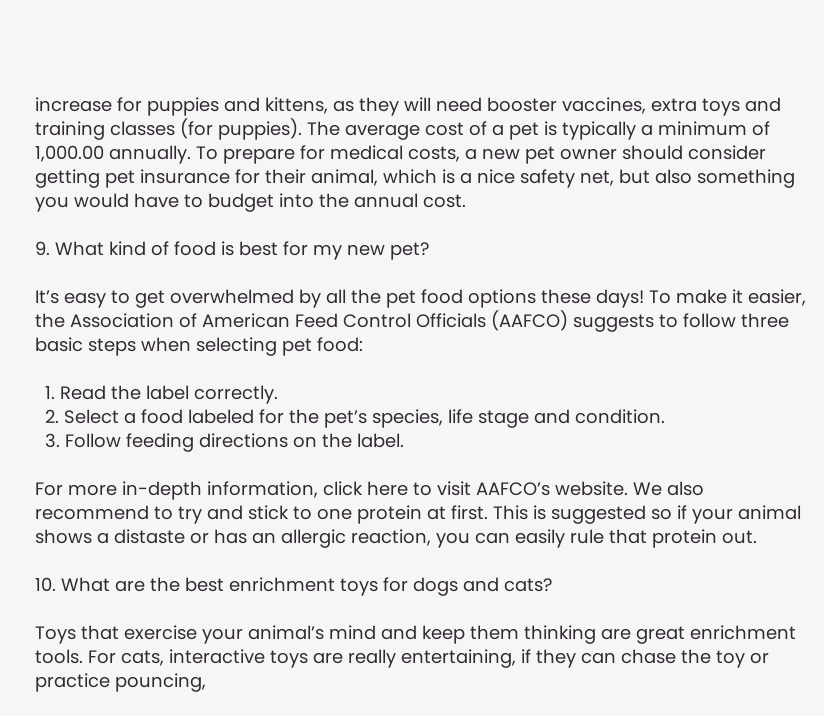increase for puppies and kittens, as they will need booster vaccines, extra toys and training classes (for puppies). The average cost of a pet is typically a minimum of 1,000.00 annually. To prepare for medical costs, a new pet owner should consider getting pet insurance for their animal, which is a nice safety net, but also something you would have to budget into the annual cost.

9. What kind of food is best for my new pet?

It’s easy to get overwhelmed by all the pet food options these days! To make it easier, the Association of American Feed Control Officials (AAFCO) suggests to follow three basic steps when selecting pet food:

  1. Read the label correctly.
  2. Select a food labeled for the pet’s species, life stage and condition.
  3. Follow feeding directions on the label.

For more in-depth information, click here to visit AAFCO’s website. We also recommend to try and stick to one protein at first. This is suggested so if your animal shows a distaste or has an allergic reaction, you can easily rule that protein out.

10. What are the best enrichment toys for dogs and cats?

Toys that exercise your animal’s mind and keep them thinking are great enrichment tools. For cats, interactive toys are really entertaining, if they can chase the toy or practice pouncing,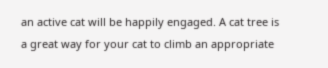an active cat will be happily engaged. A cat tree is a great way for your cat to climb an appropriate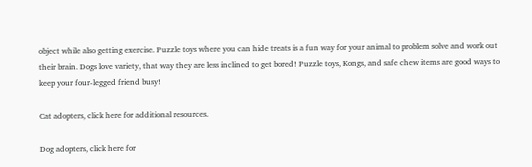object while also getting exercise. Puzzle toys where you can hide treats is a fun way for your animal to problem solve and work out their brain. Dogs love variety, that way they are less inclined to get bored! Puzzle toys, Kongs, and safe chew items are good ways to keep your four-legged friend busy!

Cat adopters, click here for additional resources.

Dog adopters, click here for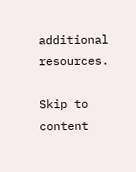additional resources.

Skip to content